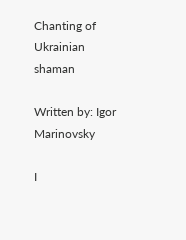Chanting of Ukrainian shaman

Written by: Igor Marinovsky

I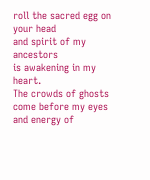roll the sacred egg on your head
and spirit of my ancestors
is awakening in my heart.
The crowds of ghosts
come before my eyes
and energy of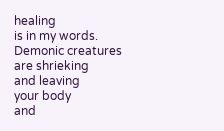healing
is in my words.
Demonic creatures
are shrieking
and leaving
your body
and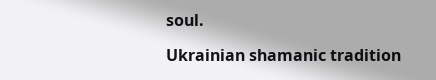soul.

Ukrainian shamanic tradition